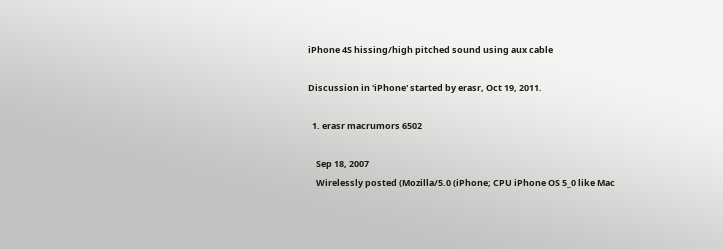iPhone 4S hissing/high pitched sound using aux cable

Discussion in 'iPhone' started by erasr, Oct 19, 2011.

  1. erasr macrumors 6502

    Sep 18, 2007
    Wirelessly posted (Mozilla/5.0 (iPhone; CPU iPhone OS 5_0 like Mac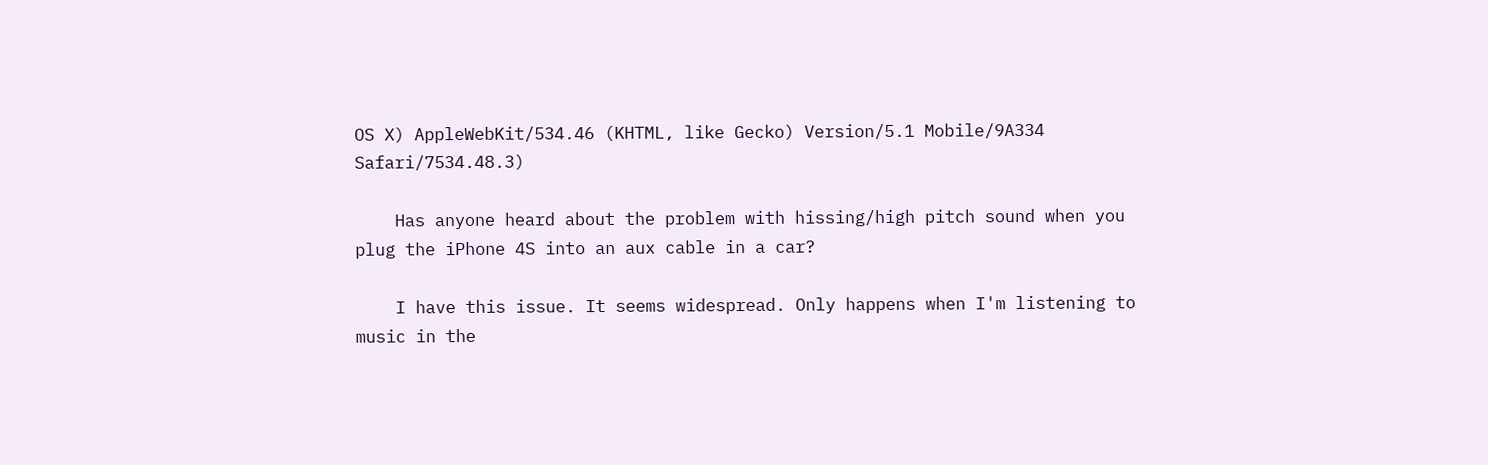OS X) AppleWebKit/534.46 (KHTML, like Gecko) Version/5.1 Mobile/9A334 Safari/7534.48.3)

    Has anyone heard about the problem with hissing/high pitch sound when you plug the iPhone 4S into an aux cable in a car?

    I have this issue. It seems widespread. Only happens when I'm listening to music in the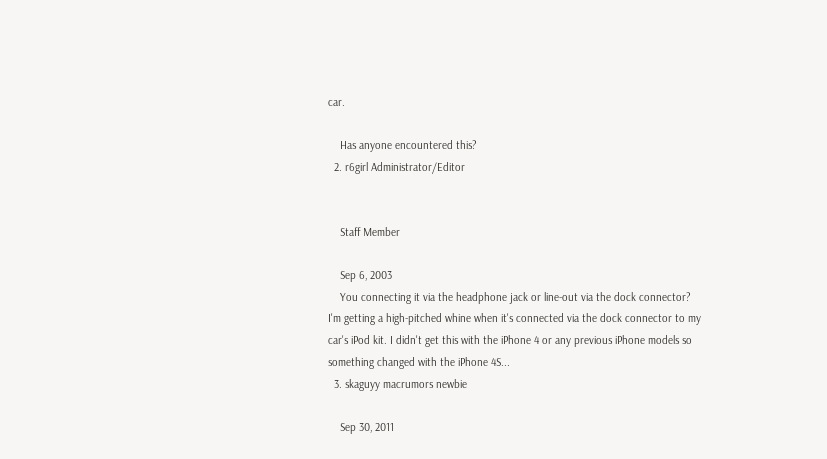car.

    Has anyone encountered this?
  2. r6girl Administrator/Editor


    Staff Member

    Sep 6, 2003
    You connecting it via the headphone jack or line-out via the dock connector? I'm getting a high-pitched whine when it's connected via the dock connector to my car's iPod kit. I didn't get this with the iPhone 4 or any previous iPhone models so something changed with the iPhone 4S...
  3. skaguyy macrumors newbie

    Sep 30, 2011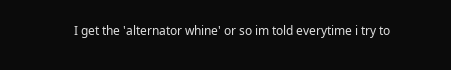I get the 'alternator whine' or so im told everytime i try to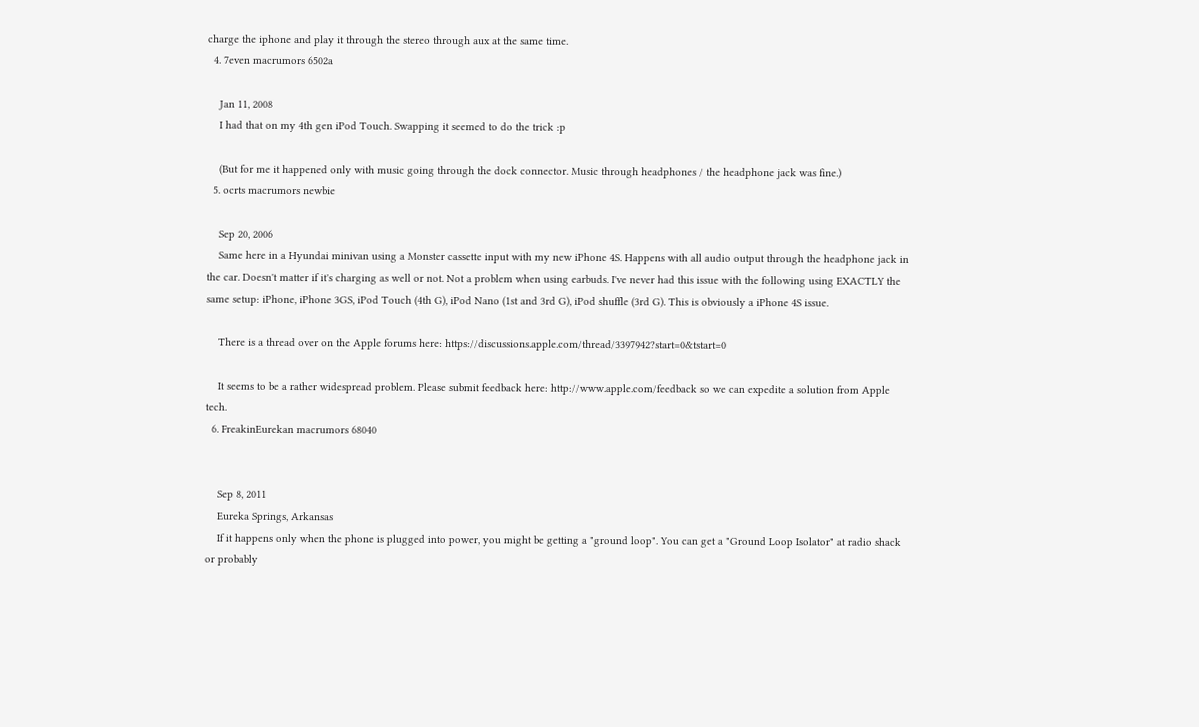charge the iphone and play it through the stereo through aux at the same time.
  4. 7even macrumors 6502a

    Jan 11, 2008
    I had that on my 4th gen iPod Touch. Swapping it seemed to do the trick :p

    (But for me it happened only with music going through the dock connector. Music through headphones / the headphone jack was fine.)
  5. ocrts macrumors newbie

    Sep 20, 2006
    Same here in a Hyundai minivan using a Monster cassette input with my new iPhone 4S. Happens with all audio output through the headphone jack in the car. Doesn't matter if it's charging as well or not. Not a problem when using earbuds. I've never had this issue with the following using EXACTLY the same setup: iPhone, iPhone 3GS, iPod Touch (4th G), iPod Nano (1st and 3rd G), iPod shuffle (3rd G). This is obviously a iPhone 4S issue.

    There is a thread over on the Apple forums here: https://discussions.apple.com/thread/3397942?start=0&tstart=0

    It seems to be a rather widespread problem. Please submit feedback here: http://www.apple.com/feedback so we can expedite a solution from Apple tech.
  6. FreakinEurekan macrumors 68040


    Sep 8, 2011
    Eureka Springs, Arkansas
    If it happens only when the phone is plugged into power, you might be getting a "ground loop". You can get a "Ground Loop Isolator" at radio shack or probably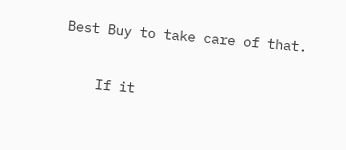Best Buy to take care of that.

    If it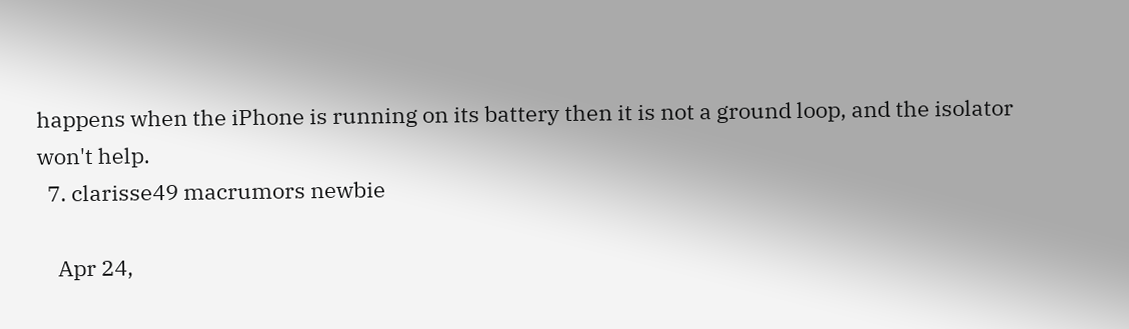happens when the iPhone is running on its battery then it is not a ground loop, and the isolator won't help.
  7. clarisse49 macrumors newbie

    Apr 24,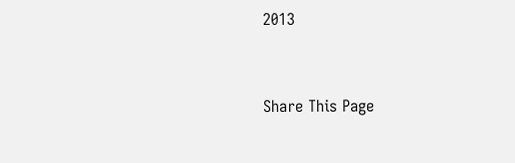2013


Share This Page